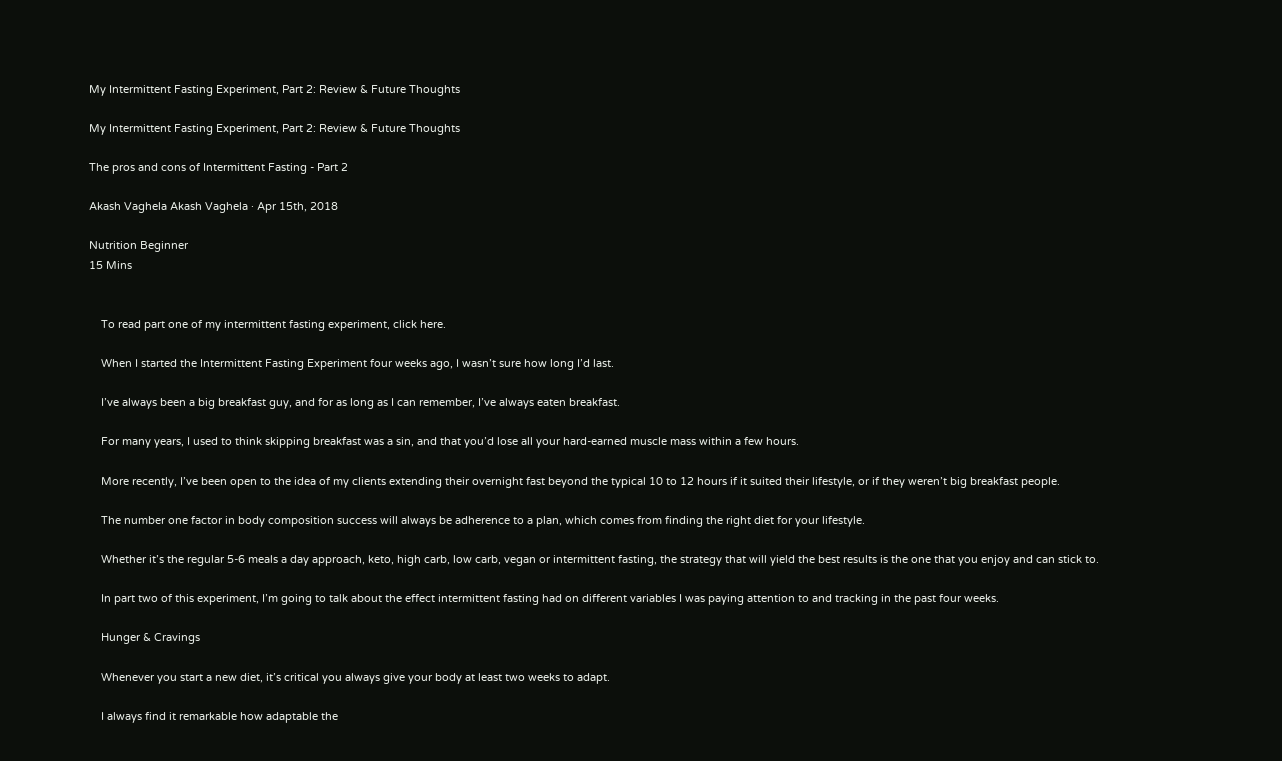My Intermittent Fasting Experiment, Part 2: Review & Future Thoughts

My Intermittent Fasting Experiment, Part 2: Review & Future Thoughts

The pros and cons of Intermittent Fasting - Part 2

Akash Vaghela Akash Vaghela · Apr 15th, 2018

Nutrition Beginner
15 Mins


    To read part one of my intermittent fasting experiment, click here.

    When I started the Intermittent Fasting Experiment four weeks ago, I wasn’t sure how long I’d last.

    I’ve always been a big breakfast guy, and for as long as I can remember, I’ve always eaten breakfast.

    For many years, I used to think skipping breakfast was a sin, and that you’d lose all your hard-earned muscle mass within a few hours.

    More recently, I’ve been open to the idea of my clients extending their overnight fast beyond the typical 10 to 12 hours if it suited their lifestyle, or if they weren’t big breakfast people.

    The number one factor in body composition success will always be adherence to a plan, which comes from finding the right diet for your lifestyle.

    Whether it’s the regular 5-6 meals a day approach, keto, high carb, low carb, vegan or intermittent fasting, the strategy that will yield the best results is the one that you enjoy and can stick to.

    In part two of this experiment, I’m going to talk about the effect intermittent fasting had on different variables I was paying attention to and tracking in the past four weeks.

    Hunger & Cravings

    Whenever you start a new diet, it’s critical you always give your body at least two weeks to adapt.

    I always find it remarkable how adaptable the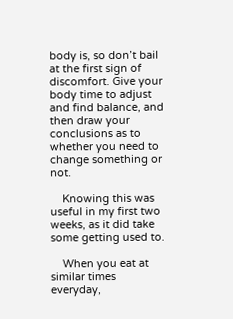body is, so don’t bail at the first sign of discomfort. Give your body time to adjust and find balance, and then draw your conclusions as to whether you need to change something or not.

    Knowing this was useful in my first two weeks, as it did take some getting used to.

    When you eat at similar times everyday,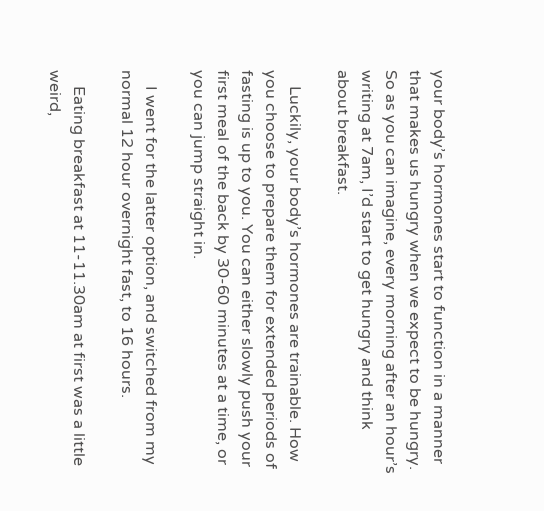your body’s hormones start to function in a manner that makes us hungry when we expect to be hungry. So as you can imagine, every morning after an hour’s writing at 7am, I’d start to get hungry and think about breakfast.

    Luckily, your body’s hormones are trainable. How you choose to prepare them for extended periods of fasting is up to you. You can either slowly push your first meal of the back by 30-60 minutes at a time, or you can jump straight in.

    I went for the latter option, and switched from my normal 12 hour overnight fast, to 16 hours.

    Eating breakfast at 11-11.30am at first was a little weird,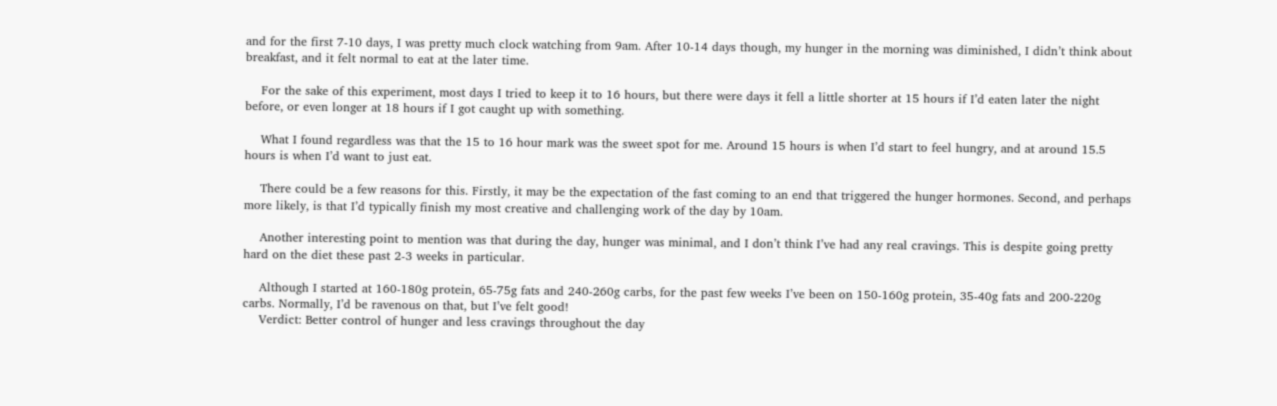and for the first 7-10 days, I was pretty much clock watching from 9am. After 10-14 days though, my hunger in the morning was diminished, I didn’t think about breakfast, and it felt normal to eat at the later time.

    For the sake of this experiment, most days I tried to keep it to 16 hours, but there were days it fell a little shorter at 15 hours if I’d eaten later the night before, or even longer at 18 hours if I got caught up with something.

    What I found regardless was that the 15 to 16 hour mark was the sweet spot for me. Around 15 hours is when I’d start to feel hungry, and at around 15.5 hours is when I’d want to just eat.

    There could be a few reasons for this. Firstly, it may be the expectation of the fast coming to an end that triggered the hunger hormones. Second, and perhaps more likely, is that I’d typically finish my most creative and challenging work of the day by 10am.

    Another interesting point to mention was that during the day, hunger was minimal, and I don’t think I’ve had any real cravings. This is despite going pretty hard on the diet these past 2-3 weeks in particular.

    Although I started at 160-180g protein, 65-75g fats and 240-260g carbs, for the past few weeks I’ve been on 150-160g protein, 35-40g fats and 200-220g carbs. Normally, I’d be ravenous on that, but I’ve felt good!
    Verdict: Better control of hunger and less cravings throughout the day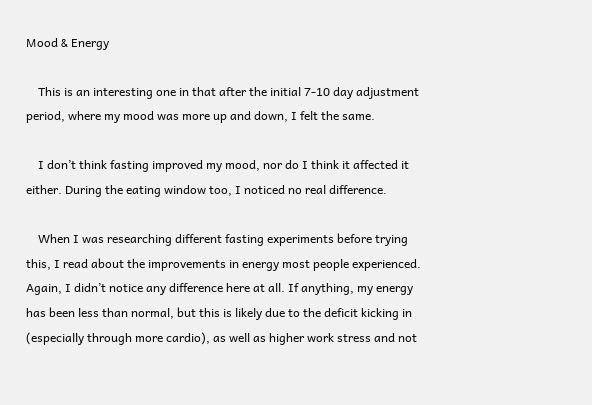Mood & Energy

    This is an interesting one in that after the initial 7-10 day adjustment period, where my mood was more up and down, I felt the same.

    I don’t think fasting improved my mood, nor do I think it affected it either. During the eating window too, I noticed no real difference.

    When I was researching different fasting experiments before trying this, I read about the improvements in energy most people experienced. Again, I didn’t notice any difference here at all. If anything, my energy has been less than normal, but this is likely due to the deficit kicking in (especially through more cardio), as well as higher work stress and not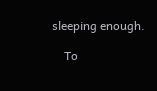sleeping enough.

    To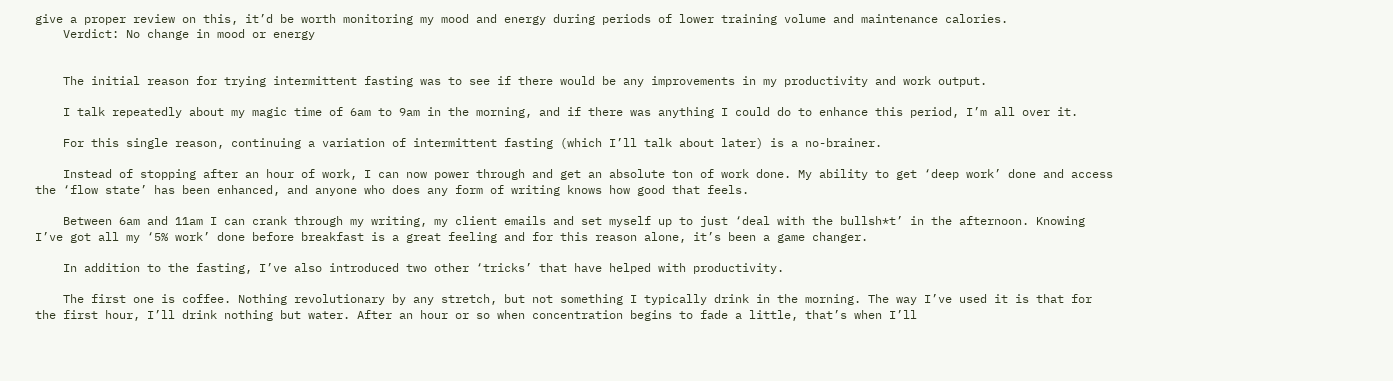give a proper review on this, it’d be worth monitoring my mood and energy during periods of lower training volume and maintenance calories.
    Verdict: No change in mood or energy


    The initial reason for trying intermittent fasting was to see if there would be any improvements in my productivity and work output.

    I talk repeatedly about my magic time of 6am to 9am in the morning, and if there was anything I could do to enhance this period, I’m all over it.

    For this single reason, continuing a variation of intermittent fasting (which I’ll talk about later) is a no-brainer.

    Instead of stopping after an hour of work, I can now power through and get an absolute ton of work done. My ability to get ‘deep work’ done and access the ‘flow state’ has been enhanced, and anyone who does any form of writing knows how good that feels.

    Between 6am and 11am I can crank through my writing, my client emails and set myself up to just ‘deal with the bullsh*t’ in the afternoon. Knowing I’ve got all my ‘5% work’ done before breakfast is a great feeling and for this reason alone, it’s been a game changer.

    In addition to the fasting, I’ve also introduced two other ‘tricks’ that have helped with productivity.

    The first one is coffee. Nothing revolutionary by any stretch, but not something I typically drink in the morning. The way I’ve used it is that for the first hour, I’ll drink nothing but water. After an hour or so when concentration begins to fade a little, that’s when I’ll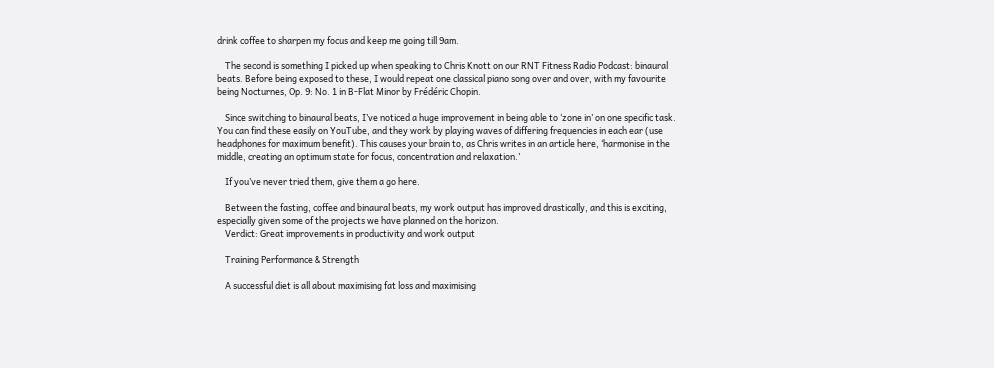drink coffee to sharpen my focus and keep me going till 9am.

    The second is something I picked up when speaking to Chris Knott on our RNT Fitness Radio Podcast: binaural beats. Before being exposed to these, I would repeat one classical piano song over and over, with my favourite being Nocturnes, Op. 9: No. 1 in B-Flat Minor by Frédéric Chopin.

    Since switching to binaural beats, I’ve noticed a huge improvement in being able to ‘zone in’ on one specific task. You can find these easily on YouTube, and they work by playing waves of differing frequencies in each ear (use headphones for maximum benefit). This causes your brain to, as Chris writes in an article here, ‘harmonise in the middle, creating an optimum state for focus, concentration and relaxation.’

    If you’ve never tried them, give them a go here.

    Between the fasting, coffee and binaural beats, my work output has improved drastically, and this is exciting, especially given some of the projects we have planned on the horizon.
    Verdict: Great improvements in productivity and work output

    Training Performance & Strength

    A successful diet is all about maximising fat loss and maximising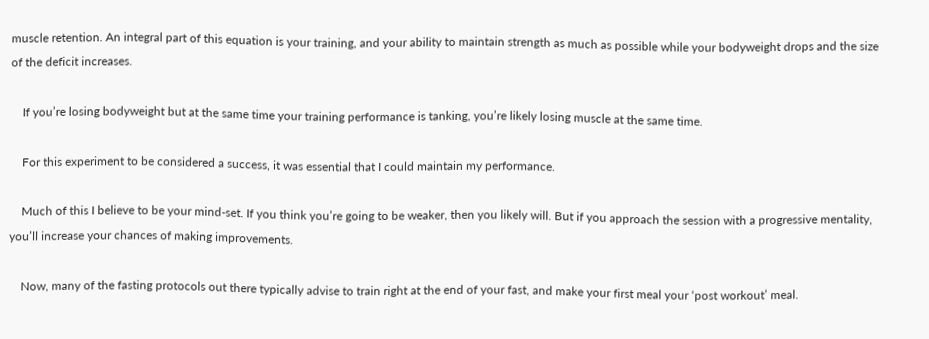muscle retention. An integral part of this equation is your training, and your ability to maintain strength as much as possible while your bodyweight drops and the size of the deficit increases.

    If you’re losing bodyweight but at the same time your training performance is tanking, you’re likely losing muscle at the same time.

    For this experiment to be considered a success, it was essential that I could maintain my performance.

    Much of this I believe to be your mind-set. If you think you’re going to be weaker, then you likely will. But if you approach the session with a progressive mentality, you’ll increase your chances of making improvements.

    Now, many of the fasting protocols out there typically advise to train right at the end of your fast, and make your first meal your ‘post workout’ meal.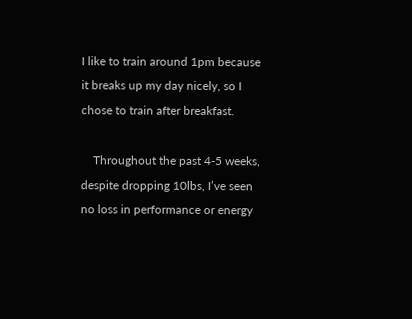I like to train around 1pm because it breaks up my day nicely, so I chose to train after breakfast.

    Throughout the past 4-5 weeks, despite dropping 10lbs, I’ve seen no loss in performance or energy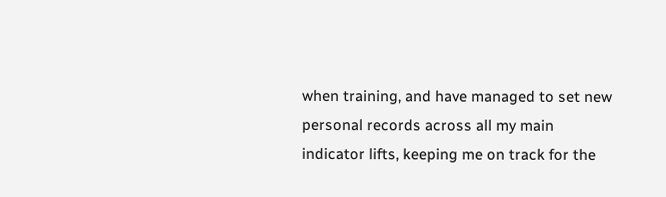when training, and have managed to set new personal records across all my main indicator lifts, keeping me on track for the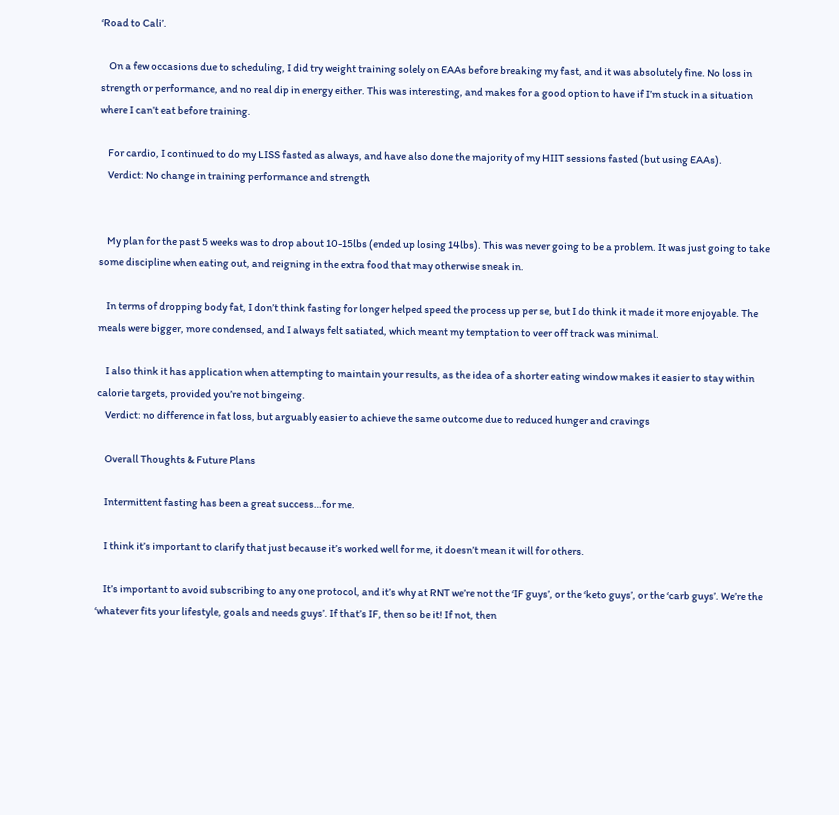‘Road to Cali’.

    On a few occasions due to scheduling, I did try weight training solely on EAAs before breaking my fast, and it was absolutely fine. No loss in strength or performance, and no real dip in energy either. This was interesting, and makes for a good option to have if I’m stuck in a situation where I can’t eat before training.

    For cardio, I continued to do my LISS fasted as always, and have also done the majority of my HIIT sessions fasted (but using EAAs).
    Verdict: No change in training performance and strength


    My plan for the past 5 weeks was to drop about 10-15lbs (ended up losing 14lbs). This was never going to be a problem. It was just going to take some discipline when eating out, and reigning in the extra food that may otherwise sneak in.

    In terms of dropping body fat, I don’t think fasting for longer helped speed the process up per se, but I do think it made it more enjoyable. The meals were bigger, more condensed, and I always felt satiated, which meant my temptation to veer off track was minimal.

    I also think it has application when attempting to maintain your results, as the idea of a shorter eating window makes it easier to stay within calorie targets, provided you’re not bingeing.
    Verdict: no difference in fat loss, but arguably easier to achieve the same outcome due to reduced hunger and cravings

    Overall Thoughts & Future Plans

    Intermittent fasting has been a great success…for me.

    I think it’s important to clarify that just because it’s worked well for me, it doesn’t mean it will for others.

    It’s important to avoid subscribing to any one protocol, and it’s why at RNT we’re not the ‘IF guys’, or the ‘keto guys’, or the ‘carb guys’. We’re the ‘whatever fits your lifestyle, goals and needs guys’. If that’s IF, then so be it! If not, then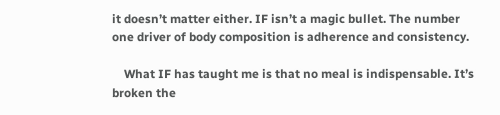it doesn’t matter either. IF isn’t a magic bullet. The number one driver of body composition is adherence and consistency.

    What IF has taught me is that no meal is indispensable. It’s broken the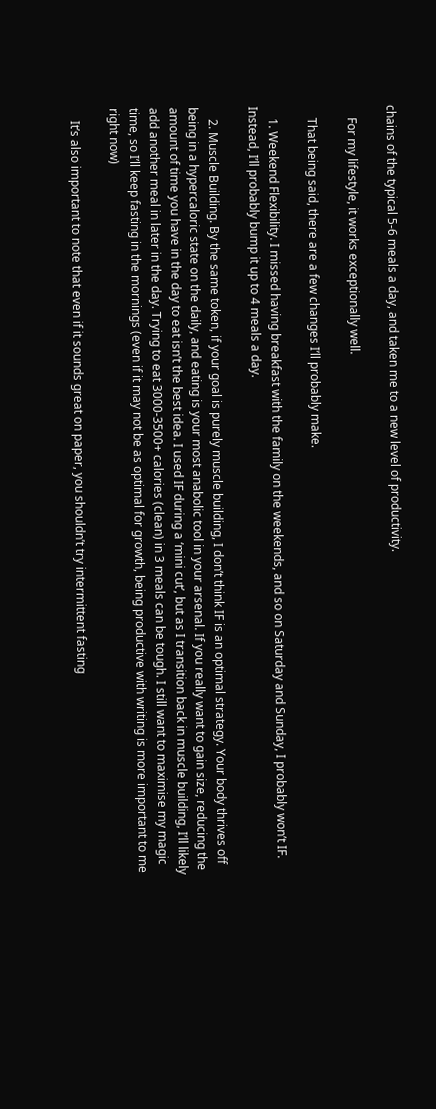chains of the typical 5-6 meals a day, and taken me to a new level of productivity.

    For my lifestyle, it works exceptionally well.

    That being said, there are a few changes I’ll probably make.

    1. Weekend Flexibility. I missed having breakfast with the family on the weekends, and so on Saturday and Sunday, I probably won’t IF. Instead, I’ll probably bump it up to 4 meals a day.

    2. Muscle Building. By the same token, if your goal is purely muscle building, I don’t think IF is an optimal strategy. Your body thrives off being in a hypercaloric state on the daily, and eating is your most anabolic tool in your arsenal. If you really want to gain size, reducing the amount of time you have in the day to eat isn’t the best idea. I used IF during a ‘mini cut’, but as I transition back in muscle building, I’ll likely add another meal in later in the day. Trying to eat 3000-3500+ calories (clean) in 3 meals can be tough. I still want to maximise my magic time, so I’ll keep fasting in the mornings (even if it may not be as optimal for growth, being productive with writing is more important to me right now)

    It’s also important to note that even if it sounds great on paper, you shouldn’t try intermittent fasting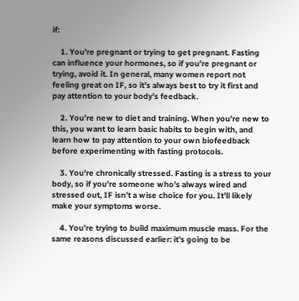if:

    1. You’re pregnant or trying to get pregnant. Fasting can influence your hormones, so if you’re pregnant or trying, avoid it. In general, many women report not feeling great on IF, so it’s always best to try it first and pay attention to your body’s feedback.

    2. You’re new to diet and training. When you’re new to this, you want to learn basic habits to begin with, and learn how to pay attention to your own biofeedback before experimenting with fasting protocols.

    3. You’re chronically stressed. Fasting is a stress to your body, so if you’re someone who’s always wired and stressed out, IF isn’t a wise choice for you. It’ll likely make your symptoms worse.

    4. You’re trying to build maximum muscle mass. For the same reasons discussed earlier: it’s going to be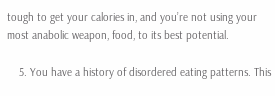tough to get your calories in, and you’re not using your most anabolic weapon, food, to its best potential.

    5. You have a history of disordered eating patterns. This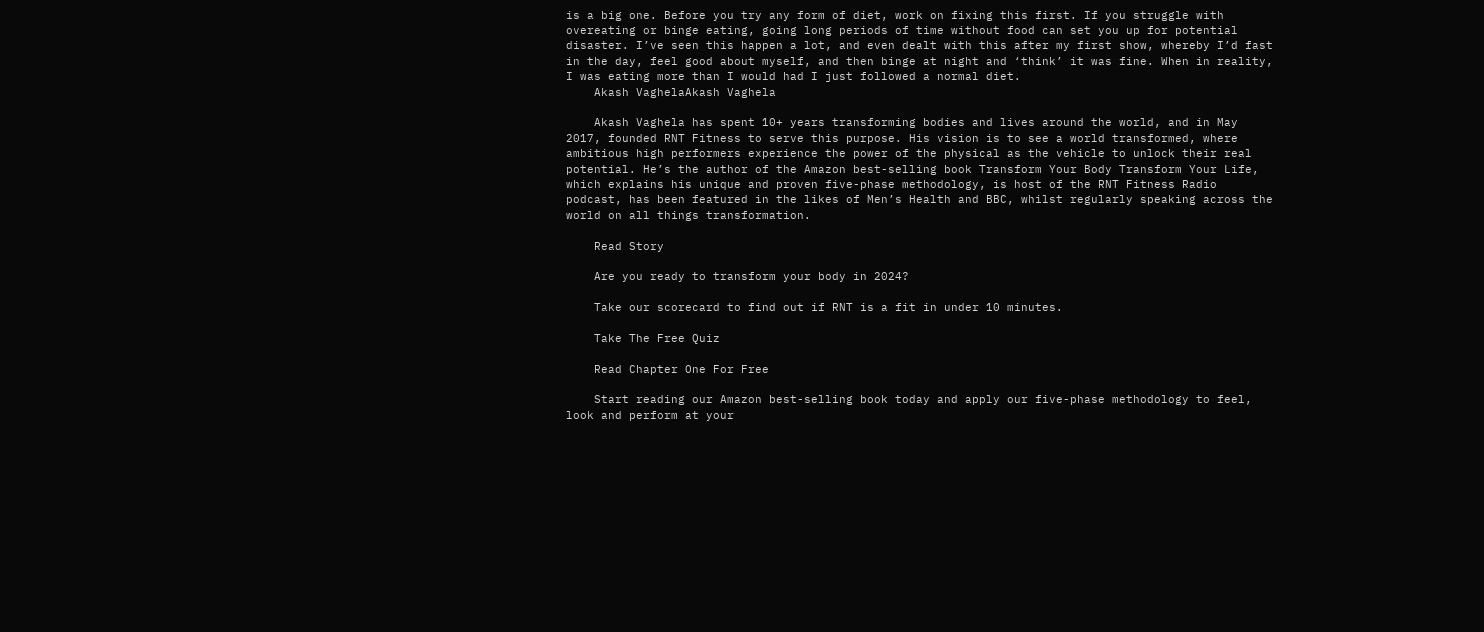is a big one. Before you try any form of diet, work on fixing this first. If you struggle with overeating or binge eating, going long periods of time without food can set you up for potential disaster. I’ve seen this happen a lot, and even dealt with this after my first show, whereby I’d fast in the day, feel good about myself, and then binge at night and ‘think’ it was fine. When in reality, I was eating more than I would had I just followed a normal diet.
    Akash VaghelaAkash Vaghela

    Akash Vaghela has spent 10+ years transforming bodies and lives around the world, and in May 2017, founded RNT Fitness to serve this purpose. His vision is to see a world transformed, where ambitious high performers experience the power of the physical as the vehicle to unlock their real potential. He’s the author of the Amazon best-selling book Transform Your Body Transform Your Life, which explains his unique and proven five-phase methodology, is host of the RNT Fitness Radio podcast, has been featured in the likes of Men’s Health and BBC, whilst regularly speaking across the world on all things transformation.

    Read Story

    Are you ready to transform your body in 2024?

    Take our scorecard to find out if RNT is a fit in under 10 minutes.

    Take The Free Quiz

    Read Chapter One For Free

    Start reading our Amazon best-selling book today and apply our five-phase methodology to feel, look and perform at your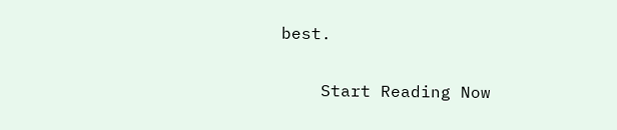best.

    Start Reading Now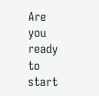Are you ready to start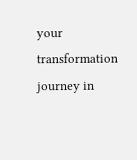your transformation journey in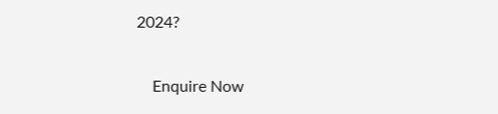2024?

    Enquire Now